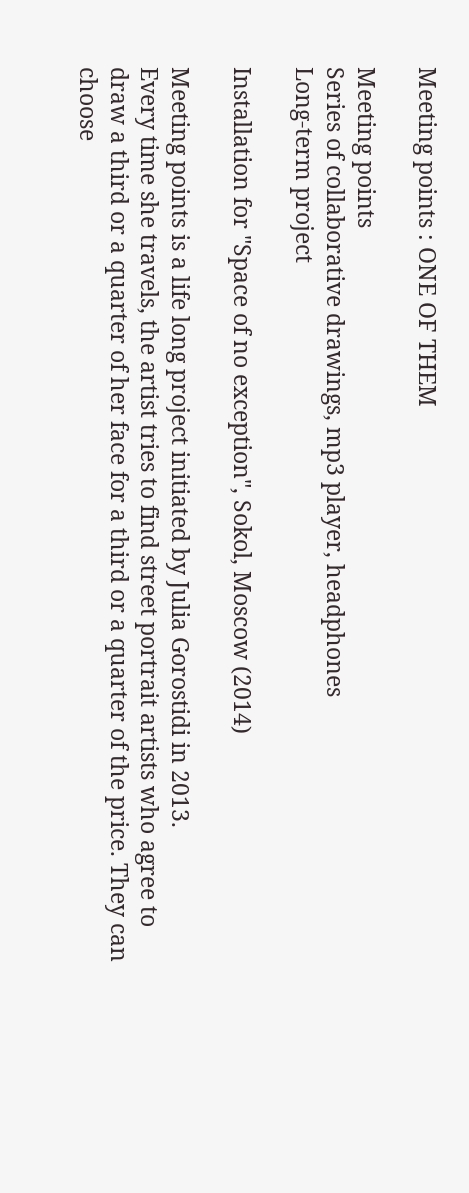Meeting points : ONE OF THEM

Meeting points
Series of collaborative drawings, mp3 player, headphones
Long-term project

Installation for "Space of no exception", Sokol, Moscow (2014)

Meeting points is a life long project initiated by Julia Gorostidi in 2013.
Every time she travels, the artist tries to find street portrait artists who agree to draw a third or a quarter of her face for a third or a quarter of the price. They can choose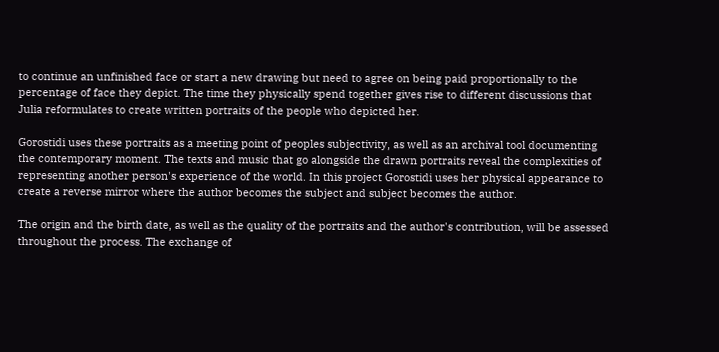to continue an unfinished face or start a new drawing but need to agree on being paid proportionally to the percentage of face they depict. The time they physically spend together gives rise to different discussions that Julia reformulates to create written portraits of the people who depicted her.

Gorostidi uses these portraits as a meeting point of peoples subjectivity, as well as an archival tool documenting the contemporary moment. The texts and music that go alongside the drawn portraits reveal the complexities of representing another person's experience of the world. In this project Gorostidi uses her physical appearance to create a reverse mirror where the author becomes the subject and subject becomes the author.

The origin and the birth date, as well as the quality of the portraits and the author's contribution, will be assessed throughout the process. The exchange of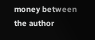money between the author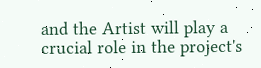and the Artist will play a crucial role in the project's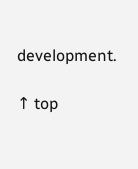development.

↑ top